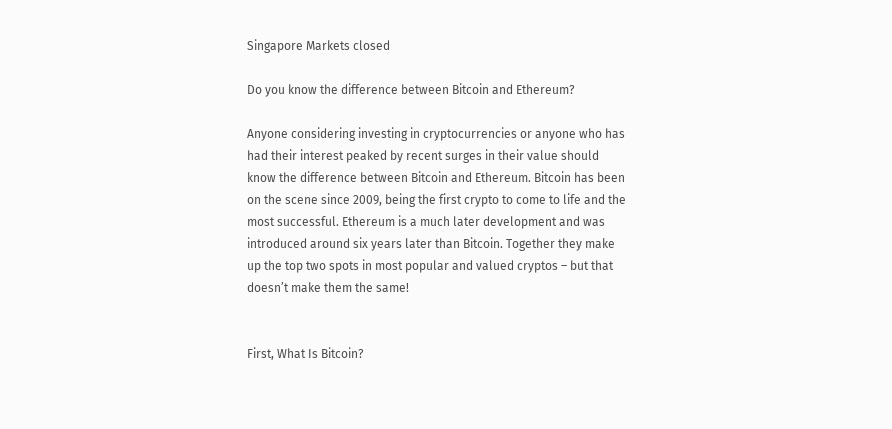Singapore Markets closed

Do you know the difference between Bitcoin and Ethereum?

Anyone considering investing in cryptocurrencies or anyone who has had their interest peaked by recent surges in their value should know the difference between Bitcoin and Ethereum. Bitcoin has been on the scene since 2009, being the first crypto to come to life and the most successful. Ethereum is a much later development and was introduced around six years later than Bitcoin. Together they make up the top two spots in most popular and valued cryptos – but that doesn’t make them the same!


First, What Is Bitcoin?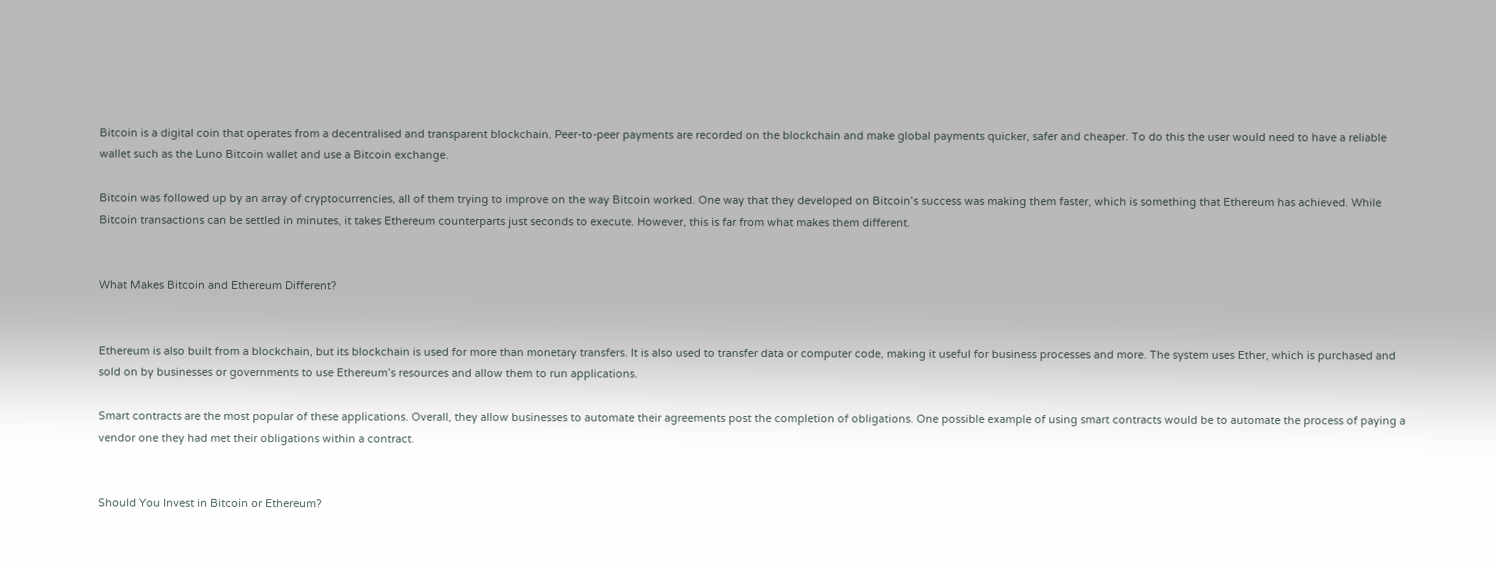Bitcoin is a digital coin that operates from a decentralised and transparent blockchain. Peer-to-peer payments are recorded on the blockchain and make global payments quicker, safer and cheaper. To do this the user would need to have a reliable wallet such as the Luno Bitcoin wallet and use a Bitcoin exchange.

Bitcoin was followed up by an array of cryptocurrencies, all of them trying to improve on the way Bitcoin worked. One way that they developed on Bitcoin’s success was making them faster, which is something that Ethereum has achieved. While Bitcoin transactions can be settled in minutes, it takes Ethereum counterparts just seconds to execute. However, this is far from what makes them different.


What Makes Bitcoin and Ethereum Different?


Ethereum is also built from a blockchain, but its blockchain is used for more than monetary transfers. It is also used to transfer data or computer code, making it useful for business processes and more. The system uses Ether, which is purchased and sold on by businesses or governments to use Ethereum’s resources and allow them to run applications.

Smart contracts are the most popular of these applications. Overall, they allow businesses to automate their agreements post the completion of obligations. One possible example of using smart contracts would be to automate the process of paying a vendor one they had met their obligations within a contract.


Should You Invest in Bitcoin or Ethereum?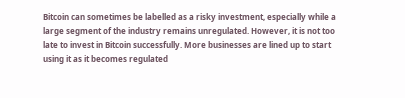Bitcoin can sometimes be labelled as a risky investment, especially while a large segment of the industry remains unregulated. However, it is not too late to invest in Bitcoin successfully. More businesses are lined up to start using it as it becomes regulated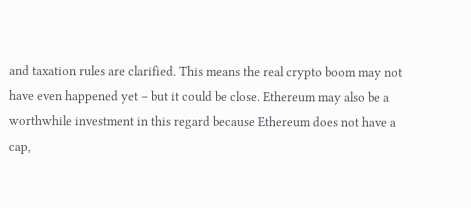and taxation rules are clarified. This means the real crypto boom may not have even happened yet – but it could be close. Ethereum may also be a worthwhile investment in this regard because Ethereum does not have a cap,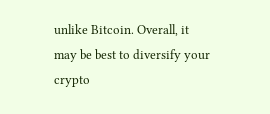unlike Bitcoin. Overall, it may be best to diversify your crypto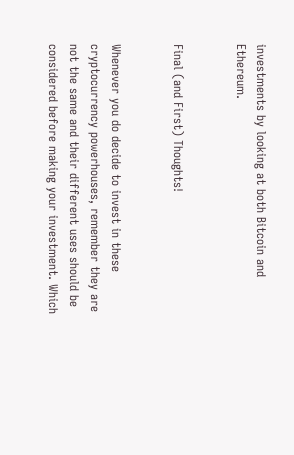investments by looking at both Bitcoin and Ethereum.


Final (and First) Thoughts!


Whenever you do decide to invest in these cryptocurrency powerhouses, remember they are not the same and their different uses should be considered before making your investment. Which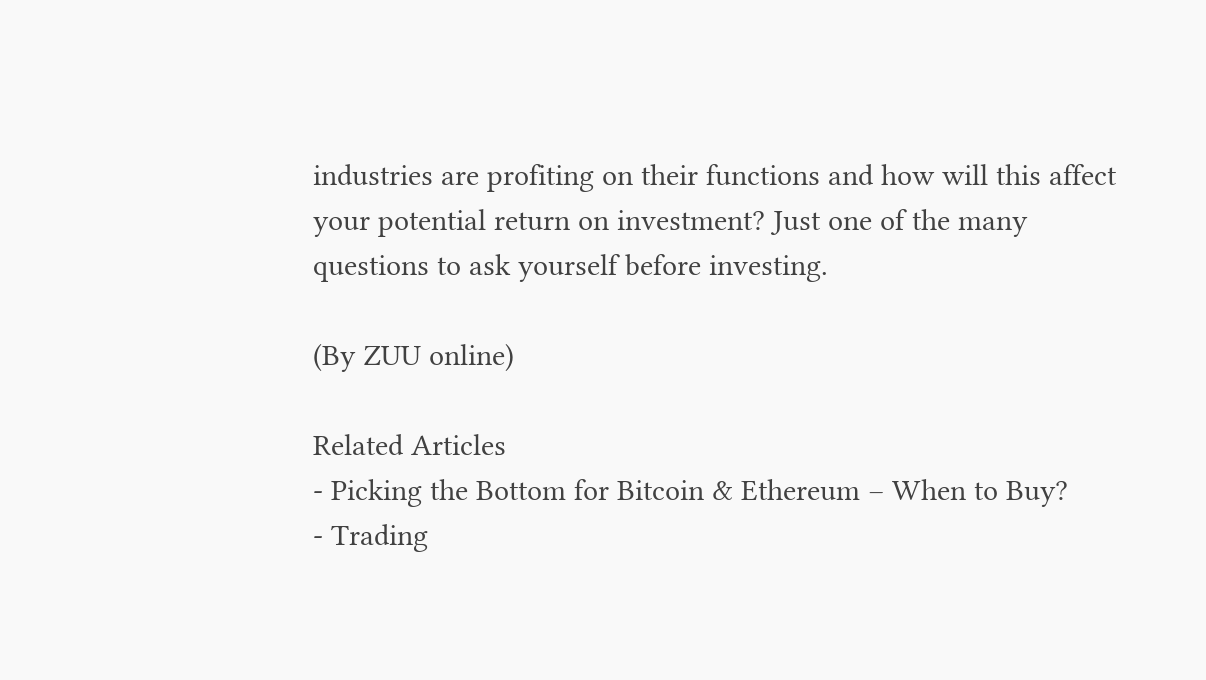industries are profiting on their functions and how will this affect your potential return on investment? Just one of the many questions to ask yourself before investing.

(By ZUU online)

Related Articles
- Picking the Bottom for Bitcoin & Ethereum – When to Buy?
- Trading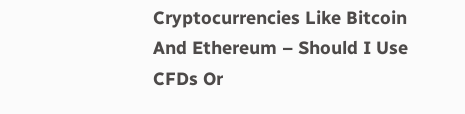Cryptocurrencies Like Bitcoin And Ethereum – Should I Use CFDs Or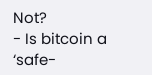Not?
- Is bitcoin a ‘safe-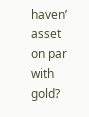haven’ asset on par with gold?